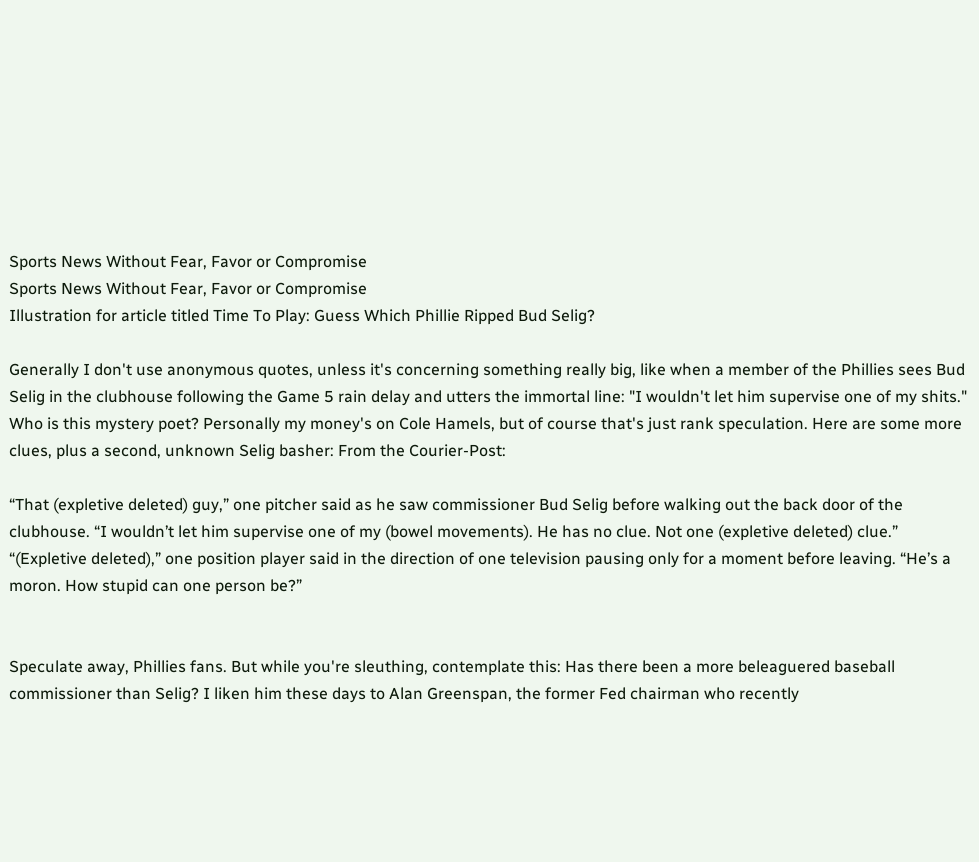Sports News Without Fear, Favor or Compromise
Sports News Without Fear, Favor or Compromise
Illustration for article titled Time To Play: Guess Which Phillie Ripped Bud Selig?

Generally I don't use anonymous quotes, unless it's concerning something really big, like when a member of the Phillies sees Bud Selig in the clubhouse following the Game 5 rain delay and utters the immortal line: "I wouldn't let him supervise one of my shits." Who is this mystery poet? Personally my money's on Cole Hamels, but of course that's just rank speculation. Here are some more clues, plus a second, unknown Selig basher: From the Courier-Post:

“That (expletive deleted) guy,” one pitcher said as he saw commissioner Bud Selig before walking out the back door of the clubhouse. “I wouldn’t let him supervise one of my (bowel movements). He has no clue. Not one (expletive deleted) clue.” “(Expletive deleted),” one position player said in the direction of one television pausing only for a moment before leaving. “He’s a moron. How stupid can one person be?”


Speculate away, Phillies fans. But while you're sleuthing, contemplate this: Has there been a more beleaguered baseball commissioner than Selig? I liken him these days to Alan Greenspan, the former Fed chairman who recently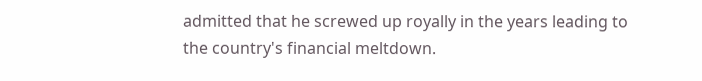admitted that he screwed up royally in the years leading to the country's financial meltdown.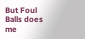But Foul Balls does me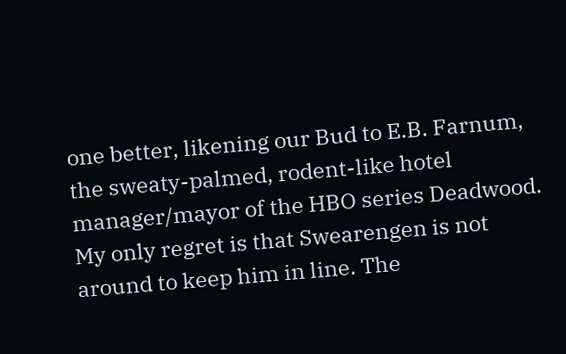one better, likening our Bud to E.B. Farnum, the sweaty-palmed, rodent-like hotel manager/mayor of the HBO series Deadwood. My only regret is that Swearengen is not around to keep him in line. The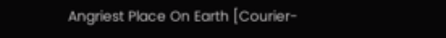Angriest Place On Earth [Courier-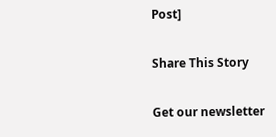Post]

Share This Story

Get our newsletter